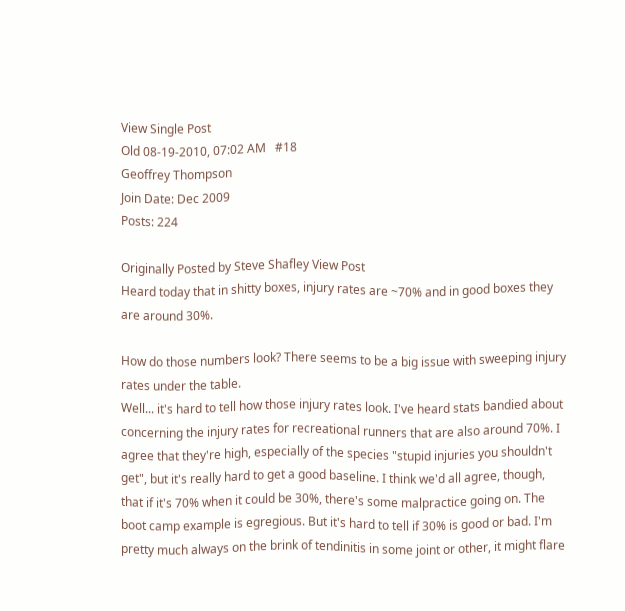View Single Post
Old 08-19-2010, 07:02 AM   #18
Geoffrey Thompson
Join Date: Dec 2009
Posts: 224

Originally Posted by Steve Shafley View Post
Heard today that in shitty boxes, injury rates are ~70% and in good boxes they are around 30%.

How do those numbers look? There seems to be a big issue with sweeping injury rates under the table.
Well... it's hard to tell how those injury rates look. I've heard stats bandied about concerning the injury rates for recreational runners that are also around 70%. I agree that they're high, especially of the species "stupid injuries you shouldn't get", but it's really hard to get a good baseline. I think we'd all agree, though, that if it's 70% when it could be 30%, there's some malpractice going on. The boot camp example is egregious. But it's hard to tell if 30% is good or bad. I'm pretty much always on the brink of tendinitis in some joint or other, it might flare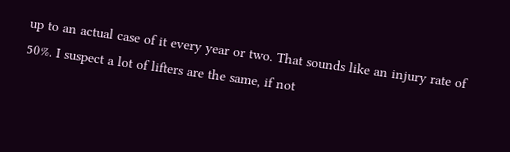up to an actual case of it every year or two. That sounds like an injury rate of 50%. I suspect a lot of lifters are the same, if not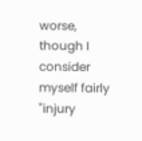worse, though I consider myself fairly "injury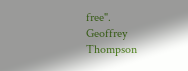free".
Geoffrey Thompson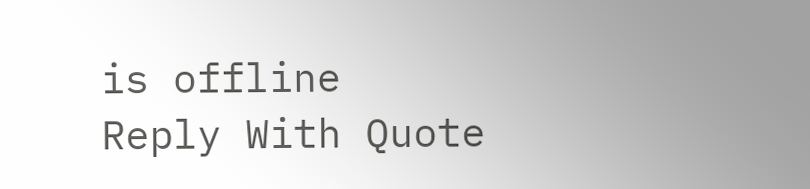is offline   Reply With Quote